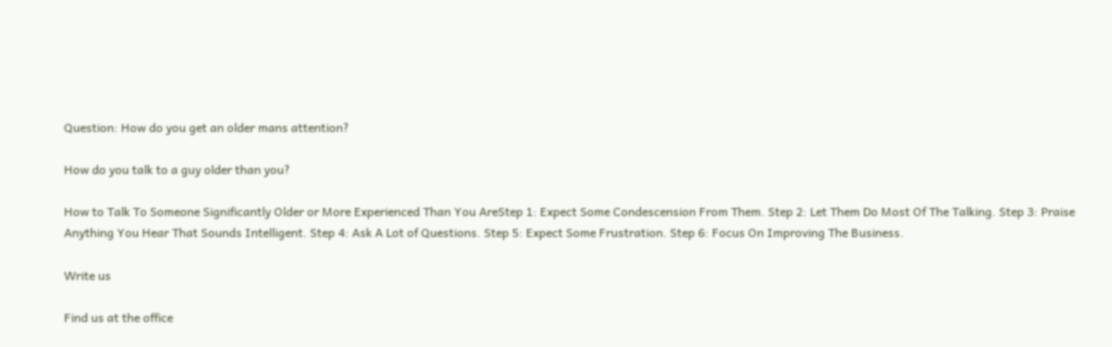Question: How do you get an older mans attention?

How do you talk to a guy older than you?

How to Talk To Someone Significantly Older or More Experienced Than You AreStep 1: Expect Some Condescension From Them. Step 2: Let Them Do Most Of The Talking. Step 3: Praise Anything You Hear That Sounds Intelligent. Step 4: Ask A Lot of Questions. Step 5: Expect Some Frustration. Step 6: Focus On Improving The Business.

Write us

Find us at the office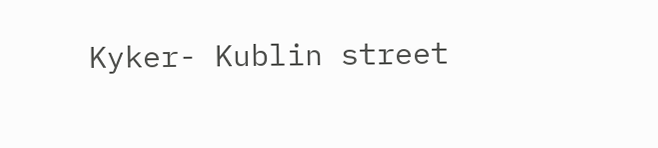Kyker- Kublin street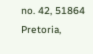no. 42, 51864 Pretoria,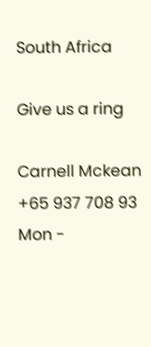South Africa

Give us a ring

Carnell Mckean
+65 937 708 93
Mon -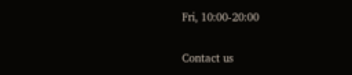Fri, 10:00-20:00

Contact us